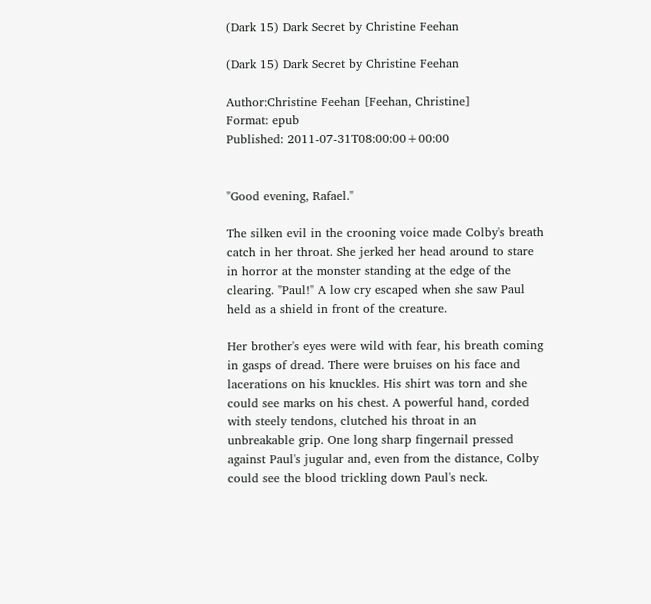(Dark 15) Dark Secret by Christine Feehan

(Dark 15) Dark Secret by Christine Feehan

Author:Christine Feehan [Feehan, Christine]
Format: epub
Published: 2011-07-31T08:00:00+00:00


"Good evening, Rafael."

The silken evil in the crooning voice made Colby's breath catch in her throat. She jerked her head around to stare in horror at the monster standing at the edge of the clearing. "Paul!" A low cry escaped when she saw Paul held as a shield in front of the creature.

Her brother's eyes were wild with fear, his breath coming in gasps of dread. There were bruises on his face and lacerations on his knuckles. His shirt was torn and she could see marks on his chest. A powerful hand, corded with steely tendons, clutched his throat in an unbreakable grip. One long sharp fingernail pressed against Paul's jugular and, even from the distance, Colby could see the blood trickling down Paul's neck.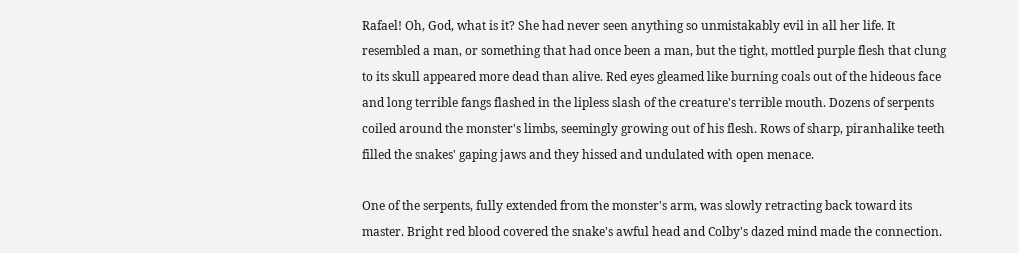Rafael! Oh, God, what is it? She had never seen anything so unmistakably evil in all her life. It resembled a man, or something that had once been a man, but the tight, mottled purple flesh that clung to its skull appeared more dead than alive. Red eyes gleamed like burning coals out of the hideous face and long terrible fangs flashed in the lipless slash of the creature's terrible mouth. Dozens of serpents coiled around the monster's limbs, seemingly growing out of his flesh. Rows of sharp, piranhalike teeth filled the snakes' gaping jaws and they hissed and undulated with open menace.

One of the serpents, fully extended from the monster's arm, was slowly retracting back toward its master. Bright red blood covered the snake's awful head and Colby's dazed mind made the connection.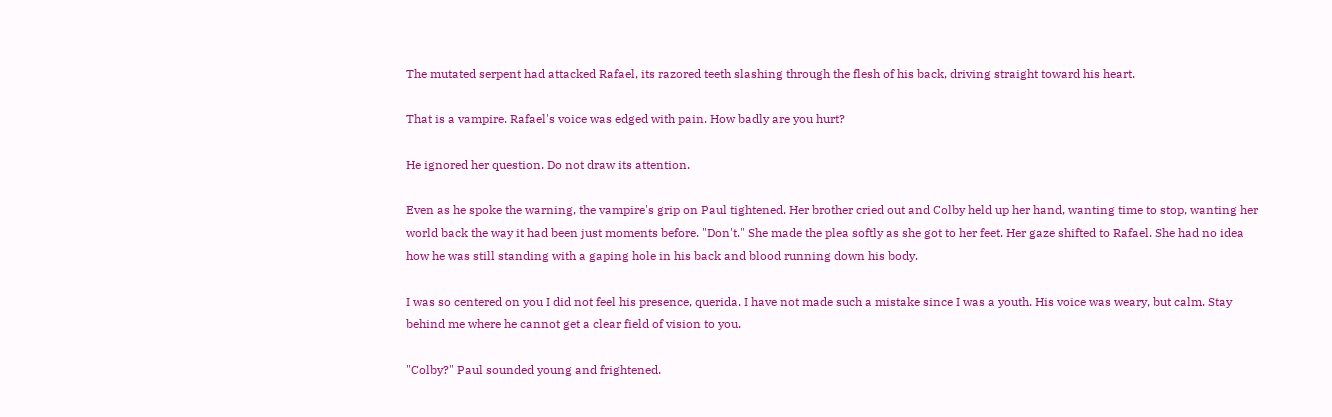The mutated serpent had attacked Rafael, its razored teeth slashing through the flesh of his back, driving straight toward his heart.

That is a vampire. Rafael's voice was edged with pain. How badly are you hurt?

He ignored her question. Do not draw its attention.

Even as he spoke the warning, the vampire's grip on Paul tightened. Her brother cried out and Colby held up her hand, wanting time to stop, wanting her world back the way it had been just moments before. "Don't." She made the plea softly as she got to her feet. Her gaze shifted to Rafael. She had no idea how he was still standing with a gaping hole in his back and blood running down his body.

I was so centered on you I did not feel his presence, querida. I have not made such a mistake since I was a youth. His voice was weary, but calm. Stay behind me where he cannot get a clear field of vision to you.

"Colby?" Paul sounded young and frightened.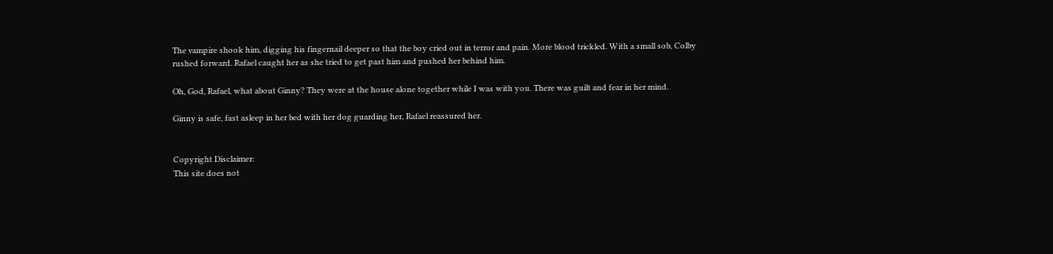The vampire shook him, digging his fingernail deeper so that the boy cried out in terror and pain. More blood trickled. With a small sob, Colby rushed forward. Rafael caught her as she tried to get past him and pushed her behind him.

Oh, God, Rafael, what about Ginny? They were at the house alone together while I was with you. There was guilt and fear in her mind.

Ginny is safe, fast asleep in her bed with her dog guarding her, Rafael reassured her.


Copyright Disclaimer:
This site does not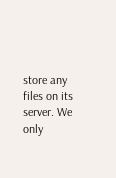store any files on its server. We only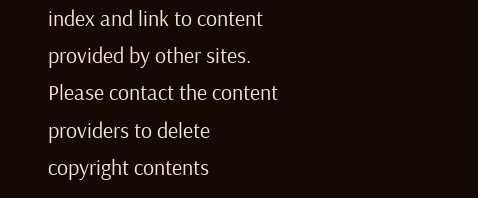index and link to content provided by other sites. Please contact the content providers to delete copyright contents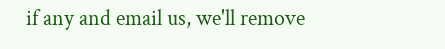if any and email us, we'll remove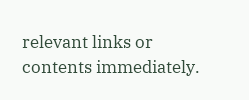relevant links or contents immediately.